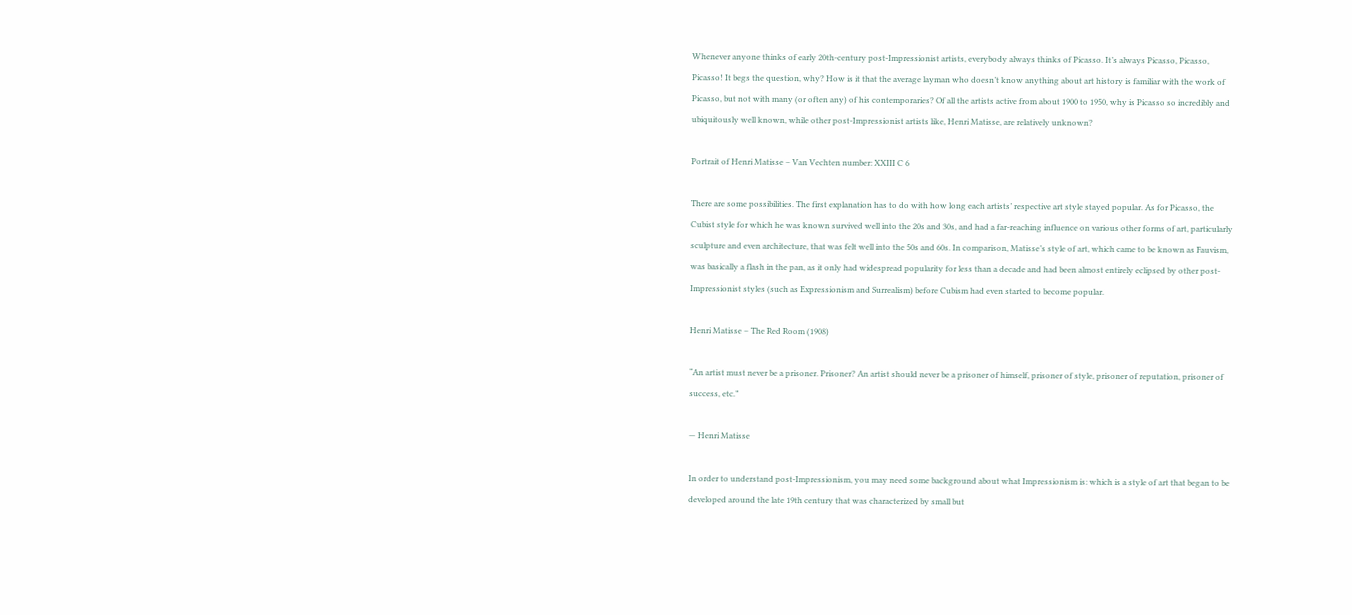Whenever anyone thinks of early 20th-century post-Impressionist artists, everybody always thinks of Picasso. It’s always Picasso, Picasso, Picasso! It begs the question, why? How is it that the average layman who doesn’t know anything about art history is familiar with the work of Picasso, but not with many (or often any) of his contemporaries? Of all the artists active from about 1900 to 1950, why is Picasso so incredibly and ubiquitously well known, while other post-Impressionist artists like, Henri Matisse, are relatively unknown?

Portrait of Henri Matisse – Van Vechten number: XXIII C 6

There are some possibilities. The first explanation has to do with how long each artists’ respective art style stayed popular. As for Picasso, the Cubist style for which he was known survived well into the 20s and 30s, and had a far-reaching influence on various other forms of art, particularly sculpture and even architecture, that was felt well into the 50s and 60s. In comparison, Matisse’s style of art, which came to be known as Fauvism, was basically a flash in the pan, as it only had widespread popularity for less than a decade and had been almost entirely eclipsed by other post-Impressionist styles (such as Expressionism and Surrealism) before Cubism had even started to become popular.

Henri Matisse – The Red Room (1908)

“An artist must never be a prisoner. Prisoner? An artist should never be a prisoner of himself, prisoner of style, prisoner of reputation, prisoner of success, etc.”

— Henri Matisse

In order to understand post-Impressionism, you may need some background about what Impressionism is: which is a style of art that began to be developed around the late 19th century that was characterized by small but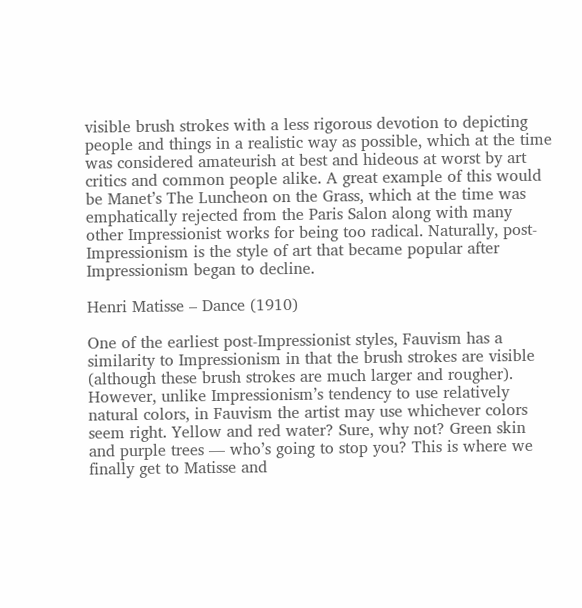visible brush strokes with a less rigorous devotion to depicting people and things in a realistic way as possible, which at the time was considered amateurish at best and hideous at worst by art critics and common people alike. A great example of this would be Manet’s The Luncheon on the Grass, which at the time was emphatically rejected from the Paris Salon along with many other Impressionist works for being too radical. Naturally, post-Impressionism is the style of art that became popular after Impressionism began to decline.

Henri Matisse – Dance (1910)

One of the earliest post-Impressionist styles, Fauvism has a similarity to Impressionism in that the brush strokes are visible (although these brush strokes are much larger and rougher). However, unlike Impressionism’s tendency to use relatively natural colors, in Fauvism the artist may use whichever colors seem right. Yellow and red water? Sure, why not? Green skin and purple trees — who’s going to stop you? This is where we finally get to Matisse and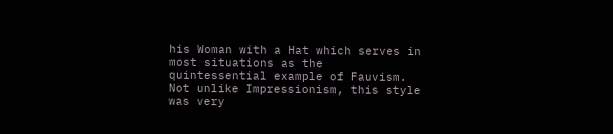his Woman with a Hat which serves in most situations as the quintessential example of Fauvism. Not unlike Impressionism, this style was very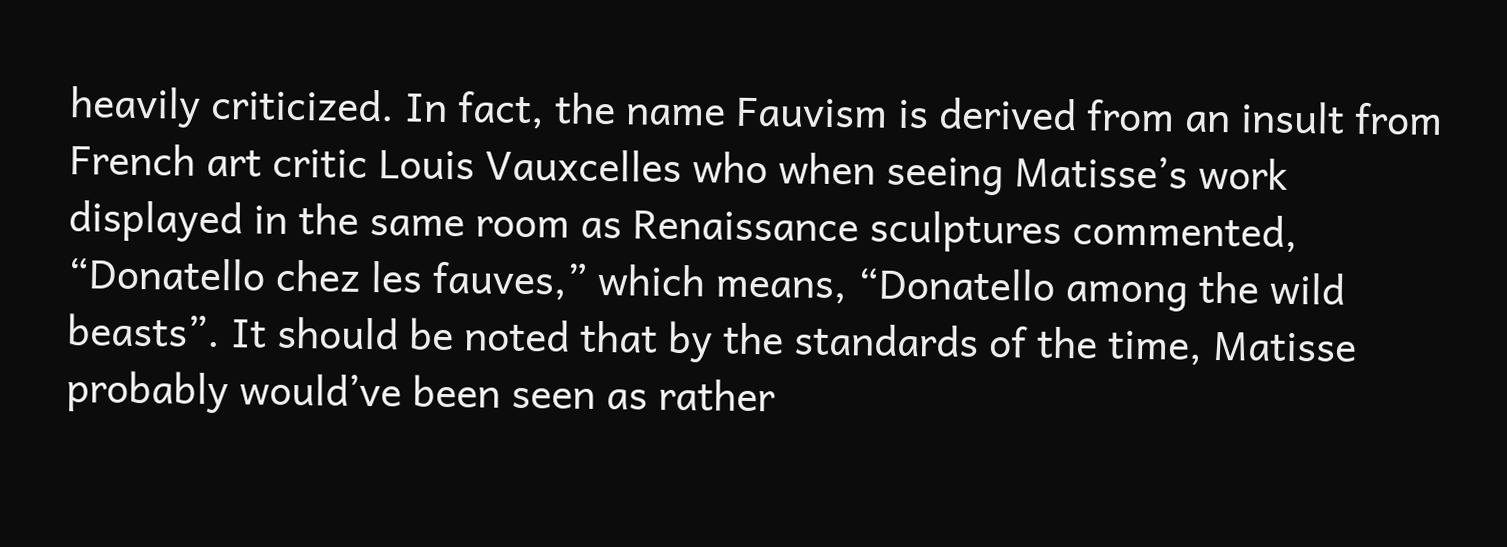heavily criticized. In fact, the name Fauvism is derived from an insult from French art critic Louis Vauxcelles who when seeing Matisse’s work displayed in the same room as Renaissance sculptures commented, “Donatello chez les fauves,” which means, “Donatello among the wild beasts”. It should be noted that by the standards of the time, Matisse probably would’ve been seen as rather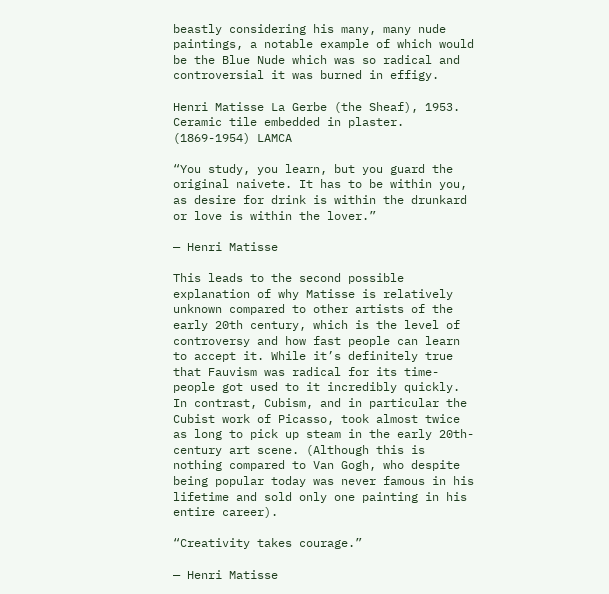beastly considering his many, many nude paintings, a notable example of which would be the Blue Nude which was so radical and controversial it was burned in effigy.

Henri Matisse La Gerbe (the Sheaf), 1953. Ceramic tile embedded in plaster. (1869-1954) LAMCA

“You study, you learn, but you guard the original naivete. It has to be within you, as desire for drink is within the drunkard or love is within the lover.”

— Henri Matisse

This leads to the second possible explanation of why Matisse is relatively unknown compared to other artists of the early 20th century, which is the level of controversy and how fast people can learn to accept it. While it’s definitely true that Fauvism was radical for its time- people got used to it incredibly quickly. In contrast, Cubism, and in particular the Cubist work of Picasso, took almost twice as long to pick up steam in the early 20th-century art scene. (Although this is nothing compared to Van Gogh, who despite being popular today was never famous in his lifetime and sold only one painting in his entire career).

“Creativity takes courage.”

— Henri Matisse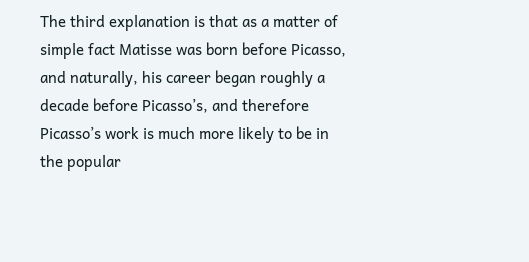The third explanation is that as a matter of simple fact Matisse was born before Picasso, and naturally, his career began roughly a decade before Picasso’s, and therefore Picasso’s work is much more likely to be in the popular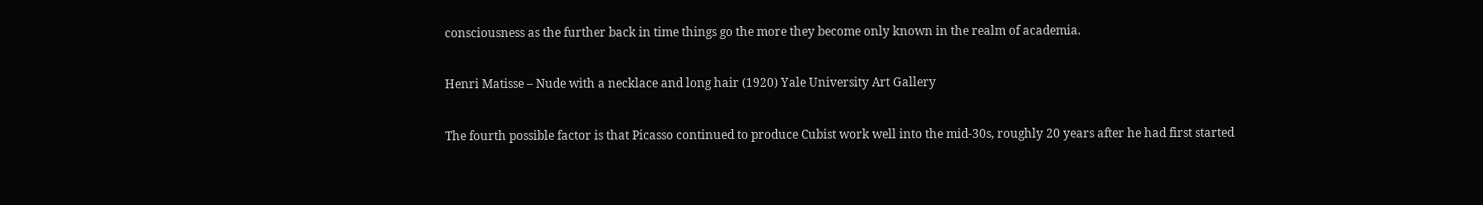consciousness as the further back in time things go the more they become only known in the realm of academia.

Henri Matisse – Nude with a necklace and long hair (1920) Yale University Art Gallery

The fourth possible factor is that Picasso continued to produce Cubist work well into the mid-30s, roughly 20 years after he had first started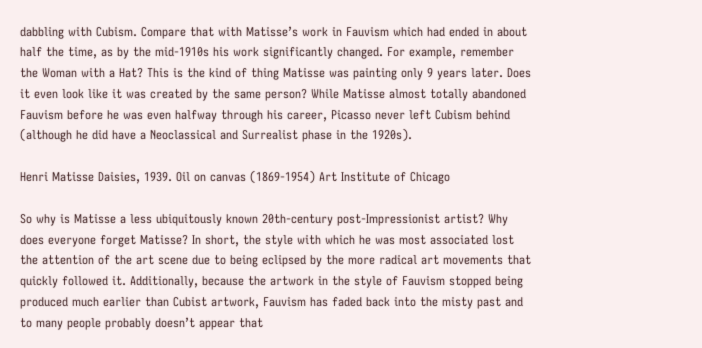dabbling with Cubism. Compare that with Matisse’s work in Fauvism which had ended in about half the time, as by the mid-1910s his work significantly changed. For example, remember the Woman with a Hat? This is the kind of thing Matisse was painting only 9 years later. Does it even look like it was created by the same person? While Matisse almost totally abandoned Fauvism before he was even halfway through his career, Picasso never left Cubism behind (although he did have a Neoclassical and Surrealist phase in the 1920s).

Henri Matisse Daisies, 1939. Oil on canvas (1869-1954) Art Institute of Chicago

So why is Matisse a less ubiquitously known 20th-century post-Impressionist artist? Why does everyone forget Matisse? In short, the style with which he was most associated lost the attention of the art scene due to being eclipsed by the more radical art movements that quickly followed it. Additionally, because the artwork in the style of Fauvism stopped being produced much earlier than Cubist artwork, Fauvism has faded back into the misty past and to many people probably doesn’t appear that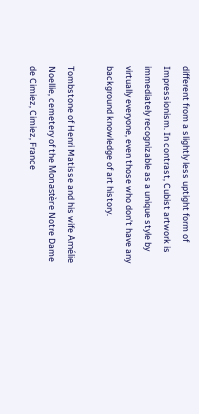different from a slightly less uptight form of Impressionism. In contrast, Cubist artwork is immediately recognizable as a unique style by virtually everyone, even those who don’t have any background knowledge of art history.

Tombstone of Henri Matisse and his wife Amélie Noellie, cemetery of the Monastère Notre Dame de Cimiez, Cimiez, France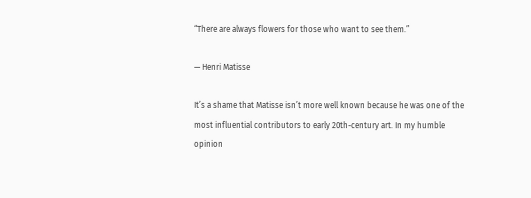“There are always flowers for those who want to see them.”

— Henri Matisse

It’s a shame that Matisse isn’t more well known because he was one of the most influential contributors to early 20th-century art. In my humble opinion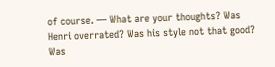of course. — What are your thoughts? Was Henri overrated? Was his style not that good? Was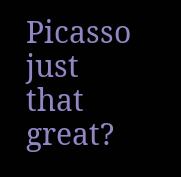Picasso just that great?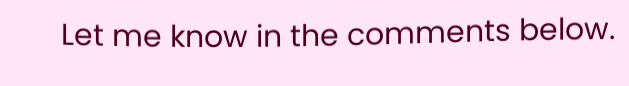Let me know in the comments below.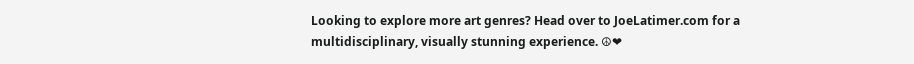Looking to explore more art genres? Head over to JoeLatimer.com for a multidisciplinary, visually stunning experience. ☮❤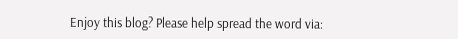Enjoy this blog? Please help spread the word via: